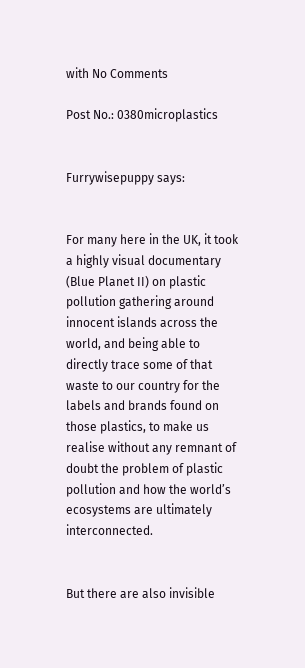with No Comments

Post No.: 0380microplastics


Furrywisepuppy says:


For many here in the UK, it took a highly visual documentary (Blue Planet II) on plastic pollution gathering around innocent islands across the world, and being able to directly trace some of that waste to our country for the labels and brands found on those plastics, to make us realise without any remnant of doubt the problem of plastic pollution and how the world’s ecosystems are ultimately interconnected.


But there are also invisible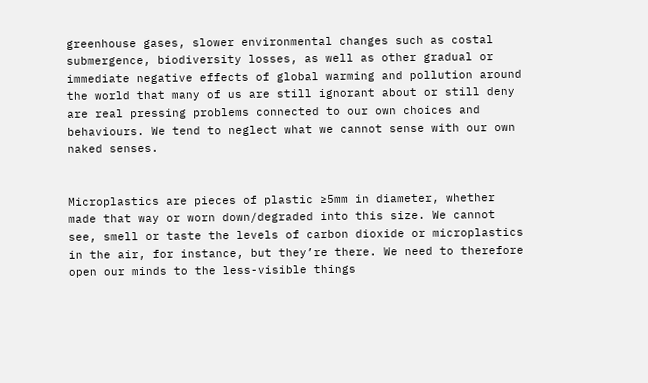greenhouse gases, slower environmental changes such as costal submergence, biodiversity losses, as well as other gradual or immediate negative effects of global warming and pollution around the world that many of us are still ignorant about or still deny are real pressing problems connected to our own choices and behaviours. We tend to neglect what we cannot sense with our own naked senses.


Microplastics are pieces of plastic ≥5mm in diameter, whether made that way or worn down/degraded into this size. We cannot see, smell or taste the levels of carbon dioxide or microplastics in the air, for instance, but they’re there. We need to therefore open our minds to the less-visible things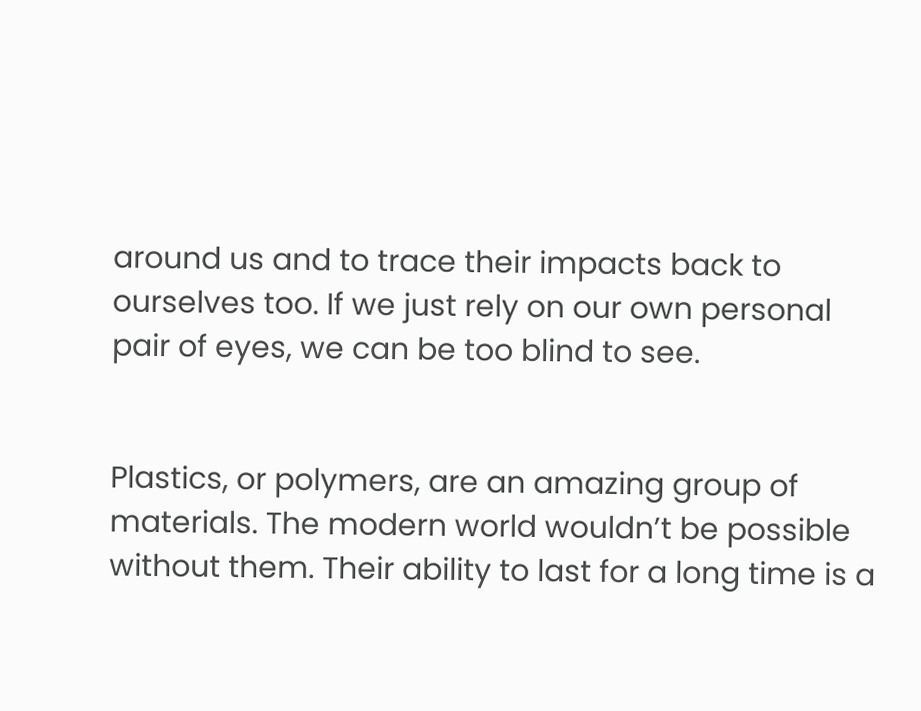around us and to trace their impacts back to ourselves too. If we just rely on our own personal pair of eyes, we can be too blind to see.


Plastics, or polymers, are an amazing group of materials. The modern world wouldn’t be possible without them. Their ability to last for a long time is a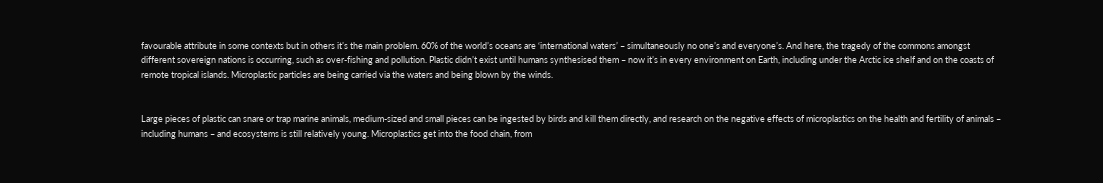favourable attribute in some contexts but in others it’s the main problem. 60% of the world’s oceans are ‘international waters’ – simultaneously no one’s and everyone’s. And here, the tragedy of the commons amongst different sovereign nations is occurring, such as over-fishing and pollution. Plastic didn’t exist until humans synthesised them – now it’s in every environment on Earth, including under the Arctic ice shelf and on the coasts of remote tropical islands. Microplastic particles are being carried via the waters and being blown by the winds.


Large pieces of plastic can snare or trap marine animals, medium-sized and small pieces can be ingested by birds and kill them directly, and research on the negative effects of microplastics on the health and fertility of animals – including humans – and ecosystems is still relatively young. Microplastics get into the food chain, from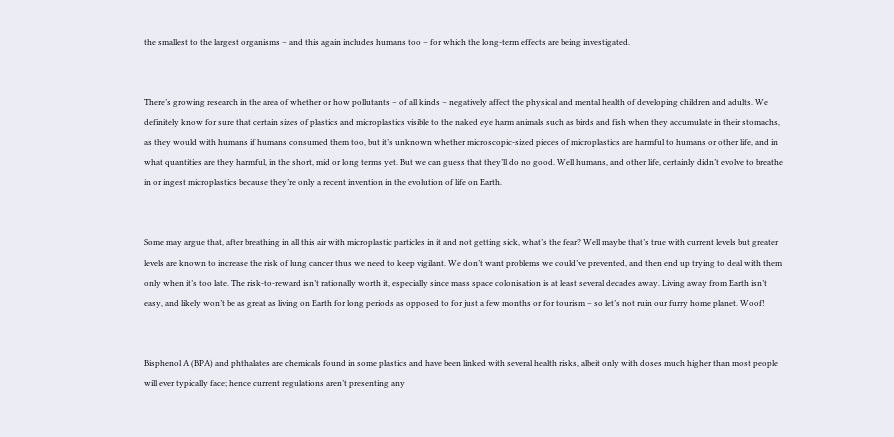the smallest to the largest organisms – and this again includes humans too – for which the long-term effects are being investigated.


There’s growing research in the area of whether or how pollutants – of all kinds – negatively affect the physical and mental health of developing children and adults. We definitely know for sure that certain sizes of plastics and microplastics visible to the naked eye harm animals such as birds and fish when they accumulate in their stomachs, as they would with humans if humans consumed them too, but it’s unknown whether microscopic-sized pieces of microplastics are harmful to humans or other life, and in what quantities are they harmful, in the short, mid or long terms yet. But we can guess that they’ll do no good. Well humans, and other life, certainly didn’t evolve to breathe in or ingest microplastics because they’re only a recent invention in the evolution of life on Earth.


Some may argue that, after breathing in all this air with microplastic particles in it and not getting sick, what’s the fear? Well maybe that’s true with current levels but greater levels are known to increase the risk of lung cancer thus we need to keep vigilant. We don’t want problems we could’ve prevented, and then end up trying to deal with them only when it’s too late. The risk-to-reward isn’t rationally worth it, especially since mass space colonisation is at least several decades away. Living away from Earth isn’t easy, and likely won’t be as great as living on Earth for long periods as opposed to for just a few months or for tourism – so let’s not ruin our furry home planet. Woof!


Bisphenol A (BPA) and phthalates are chemicals found in some plastics and have been linked with several health risks, albeit only with doses much higher than most people will ever typically face; hence current regulations aren’t presenting any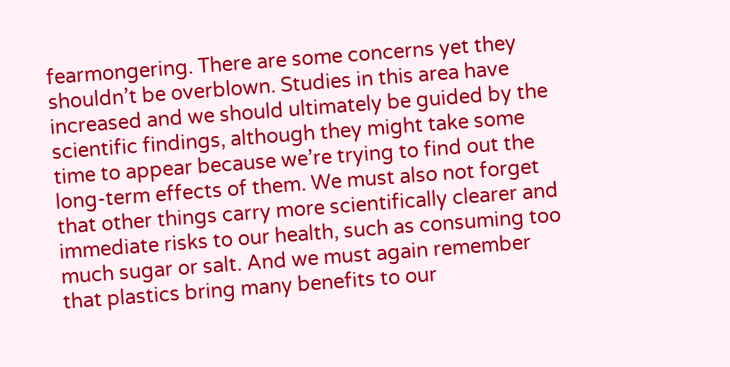fearmongering. There are some concerns yet they shouldn’t be overblown. Studies in this area have increased and we should ultimately be guided by the scientific findings, although they might take some time to appear because we’re trying to find out the long-term effects of them. We must also not forget that other things carry more scientifically clearer and immediate risks to our health, such as consuming too much sugar or salt. And we must again remember that plastics bring many benefits to our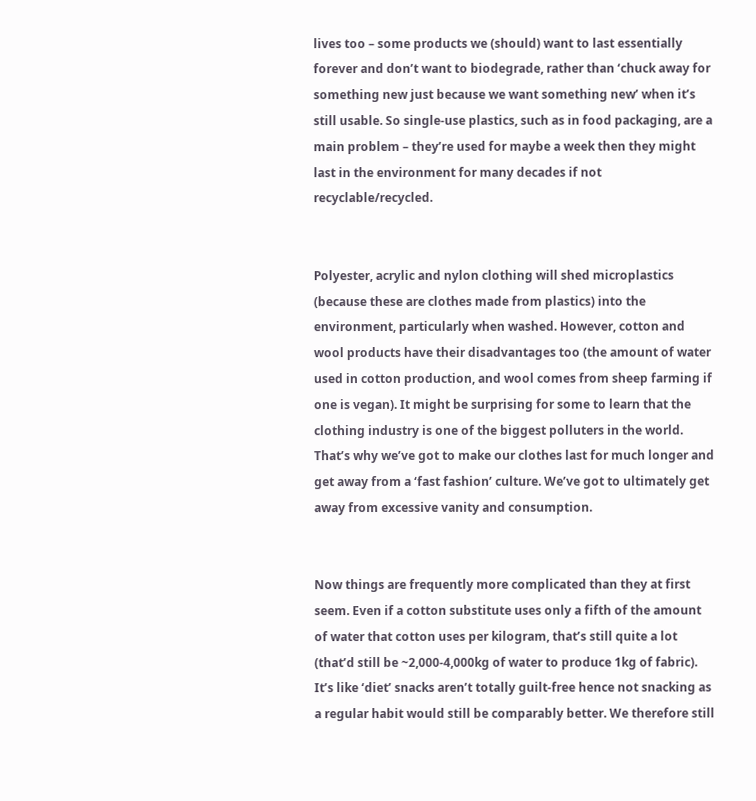lives too – some products we (should) want to last essentially forever and don’t want to biodegrade, rather than ‘chuck away for something new just because we want something new’ when it’s still usable. So single-use plastics, such as in food packaging, are a main problem – they’re used for maybe a week then they might last in the environment for many decades if not recyclable/recycled.


Polyester, acrylic and nylon clothing will shed microplastics (because these are clothes made from plastics) into the environment, particularly when washed. However, cotton and wool products have their disadvantages too (the amount of water used in cotton production, and wool comes from sheep farming if one is vegan). It might be surprising for some to learn that the clothing industry is one of the biggest polluters in the world. That’s why we’ve got to make our clothes last for much longer and get away from a ‘fast fashion’ culture. We’ve got to ultimately get away from excessive vanity and consumption.


Now things are frequently more complicated than they at first seem. Even if a cotton substitute uses only a fifth of the amount of water that cotton uses per kilogram, that’s still quite a lot (that’d still be ~2,000-4,000kg of water to produce 1kg of fabric). It’s like ‘diet’ snacks aren’t totally guilt-free hence not snacking as a regular habit would still be comparably better. We therefore still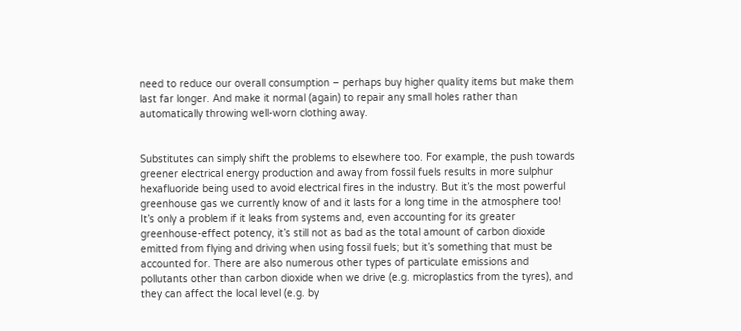need to reduce our overall consumption – perhaps buy higher quality items but make them last far longer. And make it normal (again) to repair any small holes rather than automatically throwing well-worn clothing away.


Substitutes can simply shift the problems to elsewhere too. For example, the push towards greener electrical energy production and away from fossil fuels results in more sulphur hexafluoride being used to avoid electrical fires in the industry. But it’s the most powerful greenhouse gas we currently know of and it lasts for a long time in the atmosphere too! It’s only a problem if it leaks from systems and, even accounting for its greater greenhouse-effect potency, it’s still not as bad as the total amount of carbon dioxide emitted from flying and driving when using fossil fuels; but it’s something that must be accounted for. There are also numerous other types of particulate emissions and pollutants other than carbon dioxide when we drive (e.g. microplastics from the tyres), and they can affect the local level (e.g. by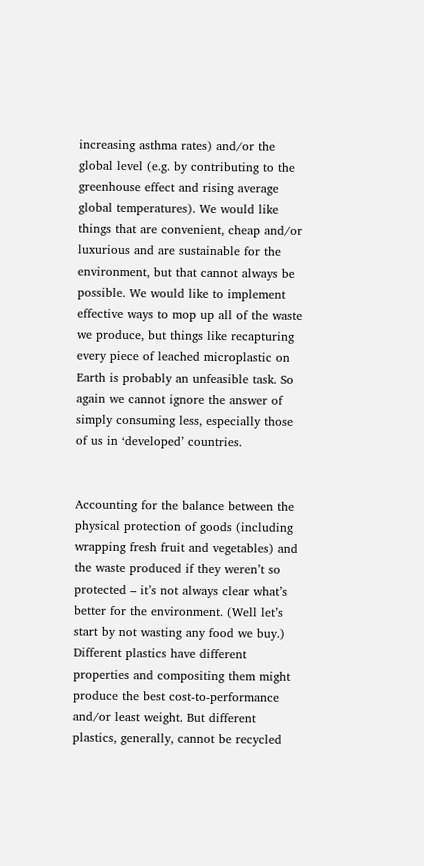increasing asthma rates) and/or the global level (e.g. by contributing to the greenhouse effect and rising average global temperatures). We would like things that are convenient, cheap and/or luxurious and are sustainable for the environment, but that cannot always be possible. We would like to implement effective ways to mop up all of the waste we produce, but things like recapturing every piece of leached microplastic on Earth is probably an unfeasible task. So again we cannot ignore the answer of simply consuming less, especially those of us in ‘developed’ countries.


Accounting for the balance between the physical protection of goods (including wrapping fresh fruit and vegetables) and the waste produced if they weren’t so protected – it’s not always clear what’s better for the environment. (Well let’s start by not wasting any food we buy.) Different plastics have different properties and compositing them might produce the best cost-to-performance and/or least weight. But different plastics, generally, cannot be recycled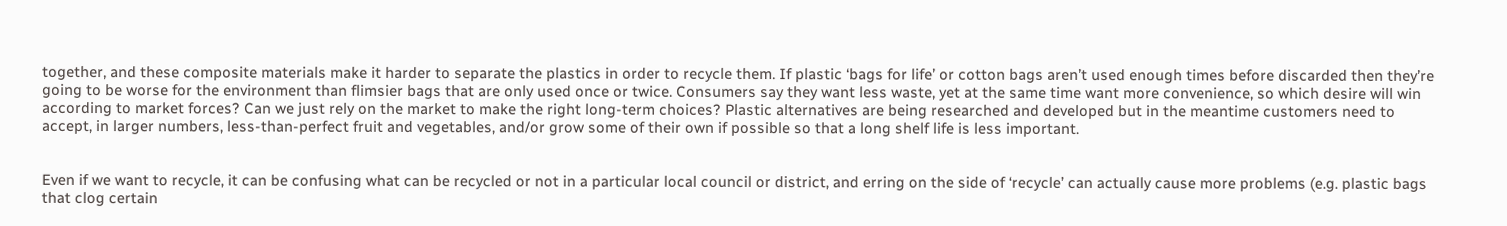together, and these composite materials make it harder to separate the plastics in order to recycle them. If plastic ‘bags for life’ or cotton bags aren’t used enough times before discarded then they’re going to be worse for the environment than flimsier bags that are only used once or twice. Consumers say they want less waste, yet at the same time want more convenience, so which desire will win according to market forces? Can we just rely on the market to make the right long-term choices? Plastic alternatives are being researched and developed but in the meantime customers need to accept, in larger numbers, less-than-perfect fruit and vegetables, and/or grow some of their own if possible so that a long shelf life is less important.


Even if we want to recycle, it can be confusing what can be recycled or not in a particular local council or district, and erring on the side of ‘recycle’ can actually cause more problems (e.g. plastic bags that clog certain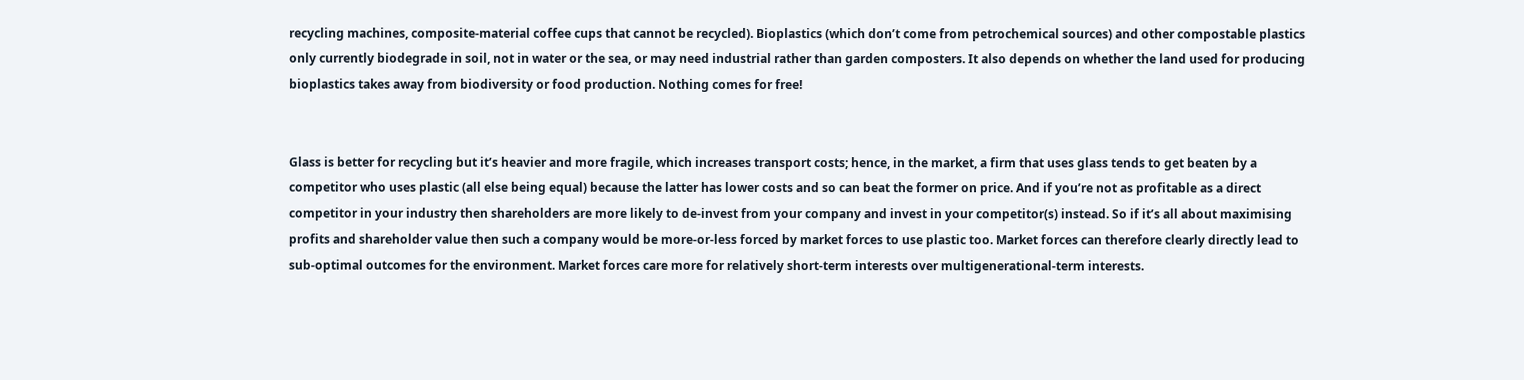recycling machines, composite-material coffee cups that cannot be recycled). Bioplastics (which don’t come from petrochemical sources) and other compostable plastics only currently biodegrade in soil, not in water or the sea, or may need industrial rather than garden composters. It also depends on whether the land used for producing bioplastics takes away from biodiversity or food production. Nothing comes for free!


Glass is better for recycling but it’s heavier and more fragile, which increases transport costs; hence, in the market, a firm that uses glass tends to get beaten by a competitor who uses plastic (all else being equal) because the latter has lower costs and so can beat the former on price. And if you’re not as profitable as a direct competitor in your industry then shareholders are more likely to de-invest from your company and invest in your competitor(s) instead. So if it’s all about maximising profits and shareholder value then such a company would be more-or-less forced by market forces to use plastic too. Market forces can therefore clearly directly lead to sub-optimal outcomes for the environment. Market forces care more for relatively short-term interests over multigenerational-term interests.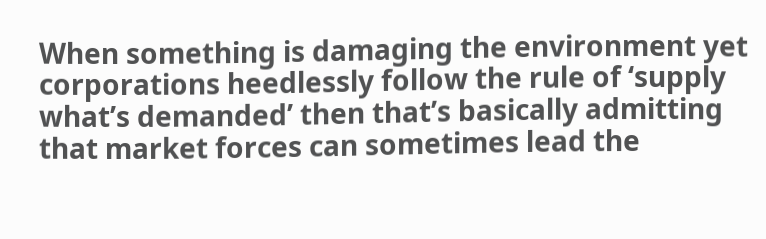When something is damaging the environment yet corporations heedlessly follow the rule of ‘supply what’s demanded’ then that’s basically admitting that market forces can sometimes lead the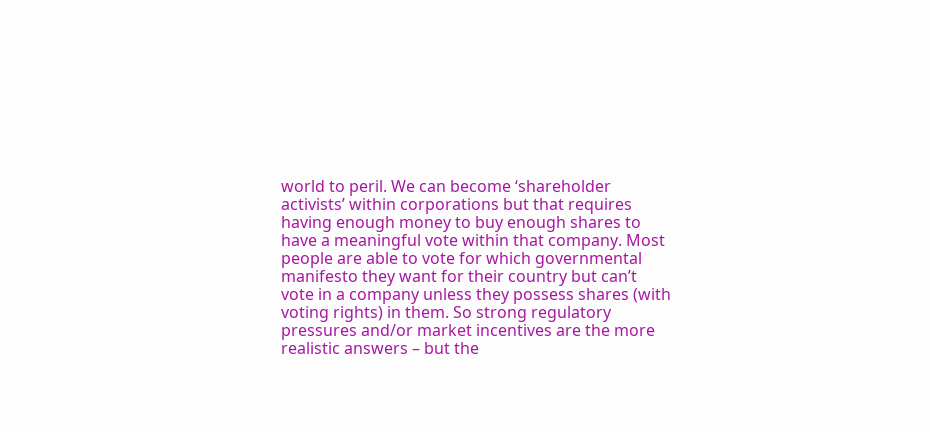world to peril. We can become ‘shareholder activists’ within corporations but that requires having enough money to buy enough shares to have a meaningful vote within that company. Most people are able to vote for which governmental manifesto they want for their country but can’t vote in a company unless they possess shares (with voting rights) in them. So strong regulatory pressures and/or market incentives are the more realistic answers – but the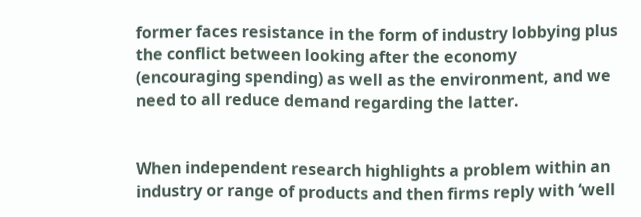former faces resistance in the form of industry lobbying plus the conflict between looking after the economy (encouraging spending) as well as the environment, and we need to all reduce demand regarding the latter.


When independent research highlights a problem within an industry or range of products and then firms reply with ‘well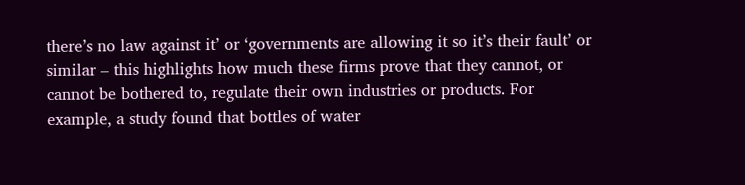there’s no law against it’ or ‘governments are allowing it so it’s their fault’ or similar – this highlights how much these firms prove that they cannot, or cannot be bothered to, regulate their own industries or products. For example, a study found that bottles of water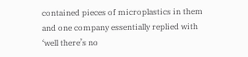contained pieces of microplastics in them and one company essentially replied with ‘well there’s no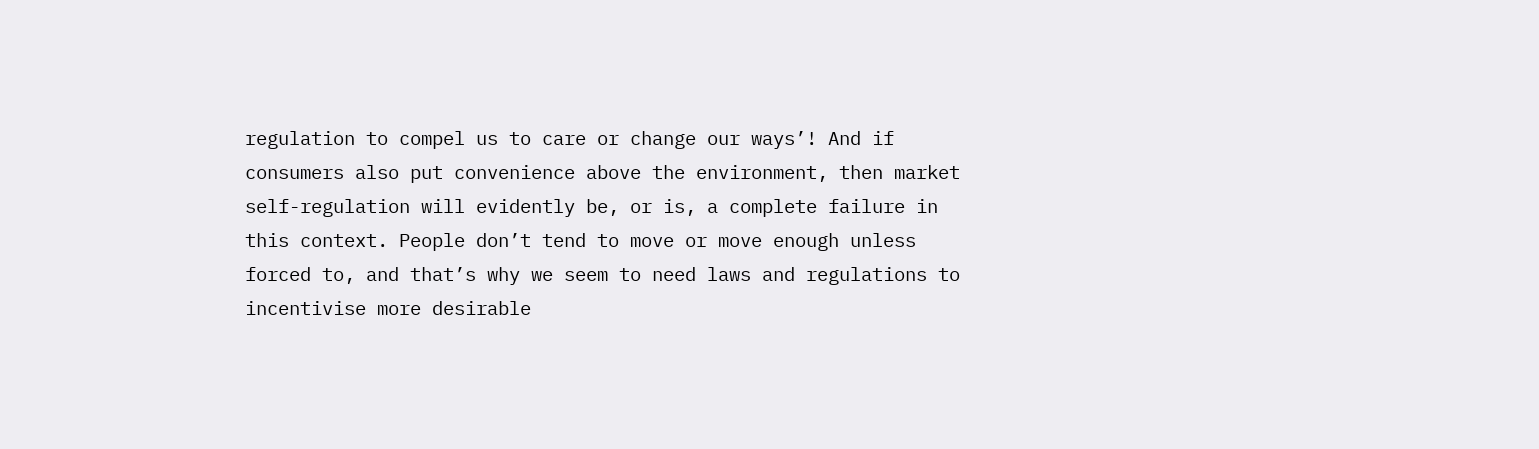regulation to compel us to care or change our ways’! And if consumers also put convenience above the environment, then market self-regulation will evidently be, or is, a complete failure in this context. People don’t tend to move or move enough unless forced to, and that’s why we seem to need laws and regulations to incentivise more desirable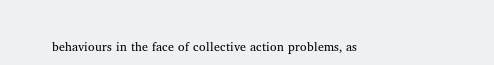behaviours in the face of collective action problems, as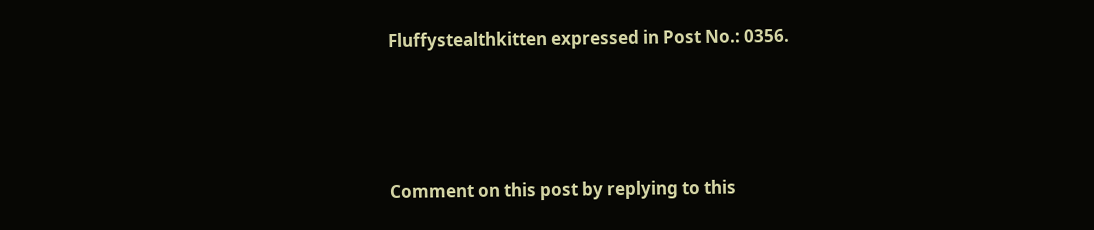Fluffystealthkitten expressed in Post No.: 0356.




Comment on this post by replying to this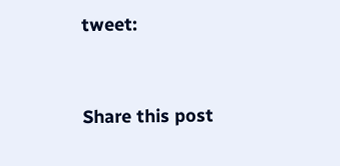tweet:


Share this post